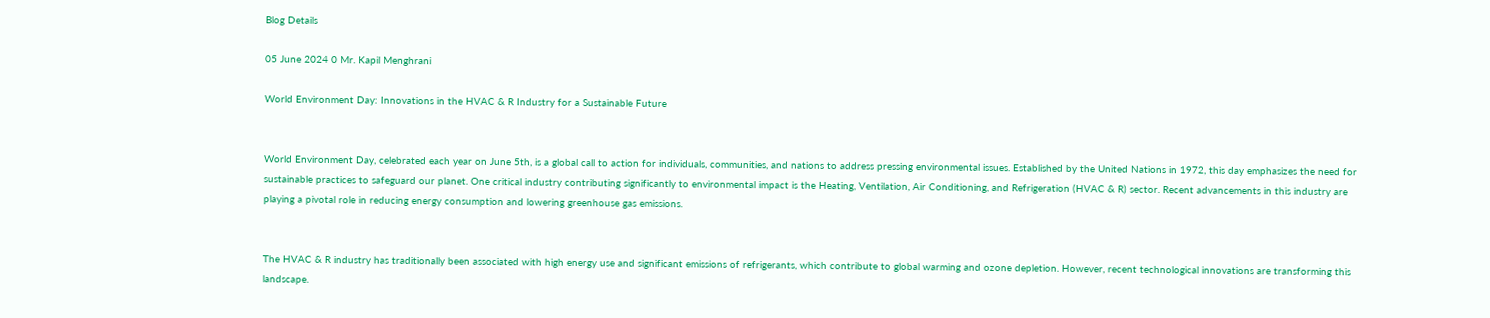Blog Details

05 June 2024 0 Mr. Kapil Menghrani

World Environment Day: Innovations in the HVAC & R Industry for a Sustainable Future


World Environment Day, celebrated each year on June 5th, is a global call to action for individuals, communities, and nations to address pressing environmental issues. Established by the United Nations in 1972, this day emphasizes the need for sustainable practices to safeguard our planet. One critical industry contributing significantly to environmental impact is the Heating, Ventilation, Air Conditioning, and Refrigeration (HVAC & R) sector. Recent advancements in this industry are playing a pivotal role in reducing energy consumption and lowering greenhouse gas emissions.


The HVAC & R industry has traditionally been associated with high energy use and significant emissions of refrigerants, which contribute to global warming and ozone depletion. However, recent technological innovations are transforming this landscape.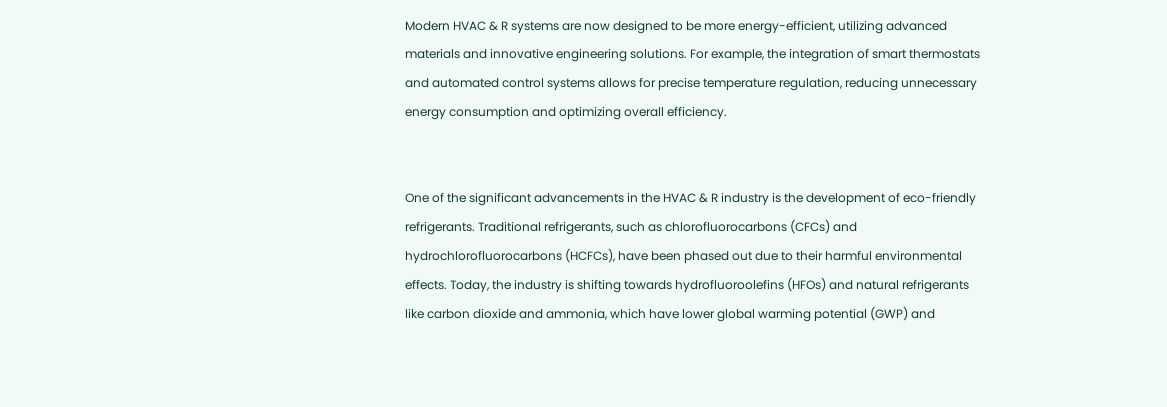Modern HVAC & R systems are now designed to be more energy-efficient, utilizing advanced materials and innovative engineering solutions. For example, the integration of smart thermostats and automated control systems allows for precise temperature regulation, reducing unnecessary energy consumption and optimizing overall efficiency.


One of the significant advancements in the HVAC & R industry is the development of eco-friendly refrigerants. Traditional refrigerants, such as chlorofluorocarbons (CFCs) and hydrochlorofluorocarbons (HCFCs), have been phased out due to their harmful environmental effects. Today, the industry is shifting towards hydrofluoroolefins (HFOs) and natural refrigerants like carbon dioxide and ammonia, which have lower global warming potential (GWP) and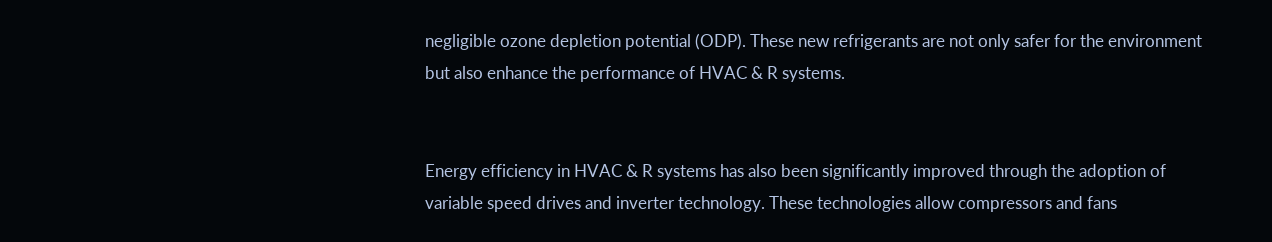negligible ozone depletion potential (ODP). These new refrigerants are not only safer for the environment but also enhance the performance of HVAC & R systems.


Energy efficiency in HVAC & R systems has also been significantly improved through the adoption of variable speed drives and inverter technology. These technologies allow compressors and fans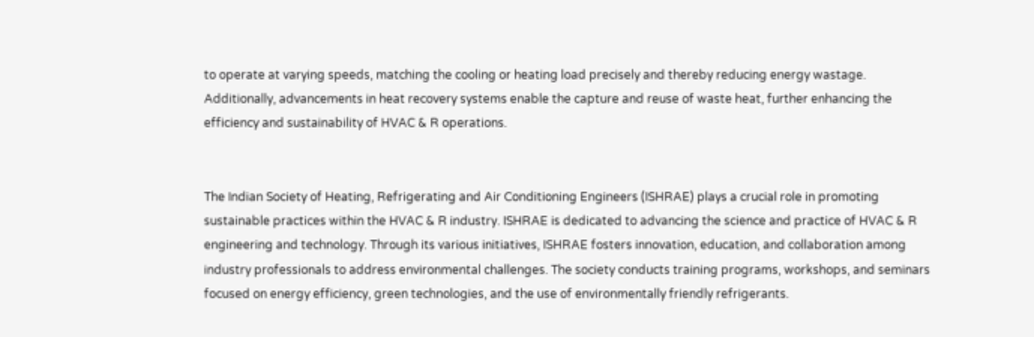to operate at varying speeds, matching the cooling or heating load precisely and thereby reducing energy wastage. Additionally, advancements in heat recovery systems enable the capture and reuse of waste heat, further enhancing the efficiency and sustainability of HVAC & R operations.


The Indian Society of Heating, Refrigerating and Air Conditioning Engineers (ISHRAE) plays a crucial role in promoting sustainable practices within the HVAC & R industry. ISHRAE is dedicated to advancing the science and practice of HVAC & R engineering and technology. Through its various initiatives, ISHRAE fosters innovation, education, and collaboration among industry professionals to address environmental challenges. The society conducts training programs, workshops, and seminars focused on energy efficiency, green technologies, and the use of environmentally friendly refrigerants.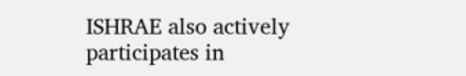ISHRAE also actively participates in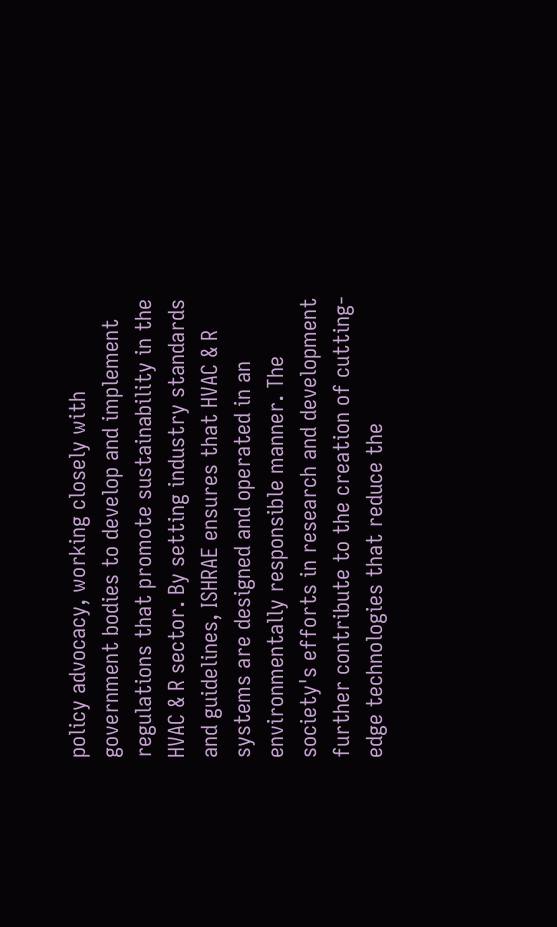policy advocacy, working closely with government bodies to develop and implement regulations that promote sustainability in the HVAC & R sector. By setting industry standards and guidelines, ISHRAE ensures that HVAC & R systems are designed and operated in an environmentally responsible manner. The society's efforts in research and development further contribute to the creation of cutting-edge technologies that reduce the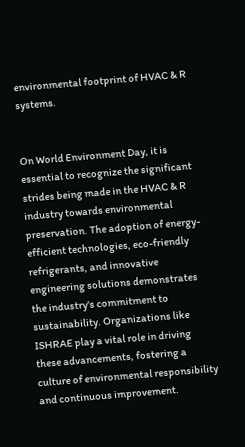environmental footprint of HVAC & R systems.


On World Environment Day, it is essential to recognize the significant strides being made in the HVAC & R industry towards environmental preservation. The adoption of energy-efficient technologies, eco-friendly refrigerants, and innovative engineering solutions demonstrates the industry's commitment to sustainability. Organizations like ISHRAE play a vital role in driving these advancements, fostering a culture of environmental responsibility and continuous improvement.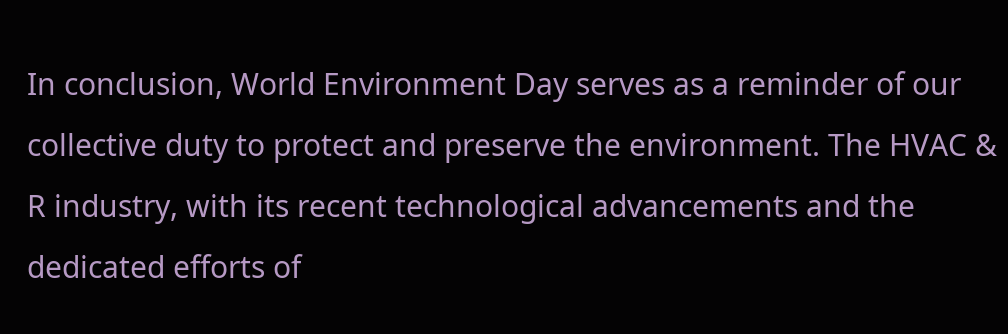In conclusion, World Environment Day serves as a reminder of our collective duty to protect and preserve the environment. The HVAC & R industry, with its recent technological advancements and the dedicated efforts of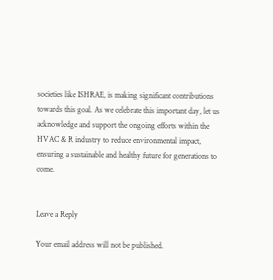societies like ISHRAE, is making significant contributions towards this goal. As we celebrate this important day, let us acknowledge and support the ongoing efforts within the HVAC & R industry to reduce environmental impact, ensuring a sustainable and healthy future for generations to come.


Leave a Reply

Your email address will not be published.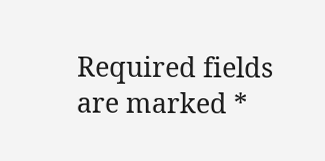Required fields are marked *